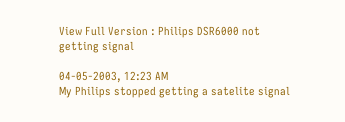View Full Version : Philips DSR6000 not getting signal

04-05-2003, 12:23 AM
My Philips stopped getting a satelite signal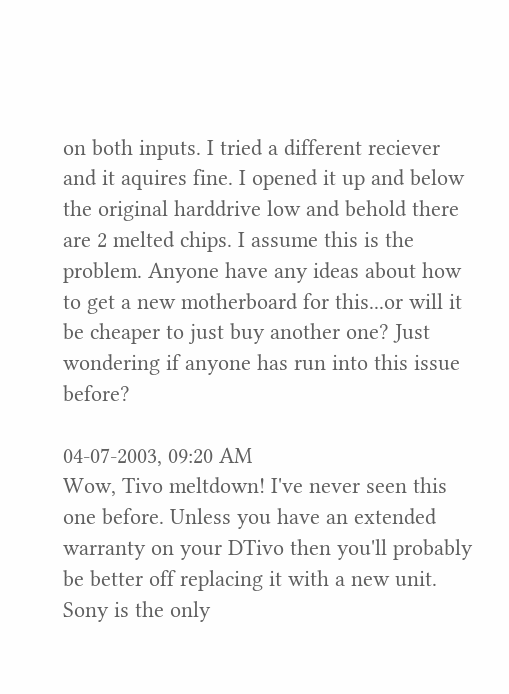on both inputs. I tried a different reciever and it aquires fine. I opened it up and below the original harddrive low and behold there are 2 melted chips. I assume this is the problem. Anyone have any ideas about how to get a new motherboard for this...or will it be cheaper to just buy another one? Just wondering if anyone has run into this issue before?

04-07-2003, 09:20 AM
Wow, Tivo meltdown! I've never seen this one before. Unless you have an extended warranty on your DTivo then you'll probably be better off replacing it with a new unit. Sony is the only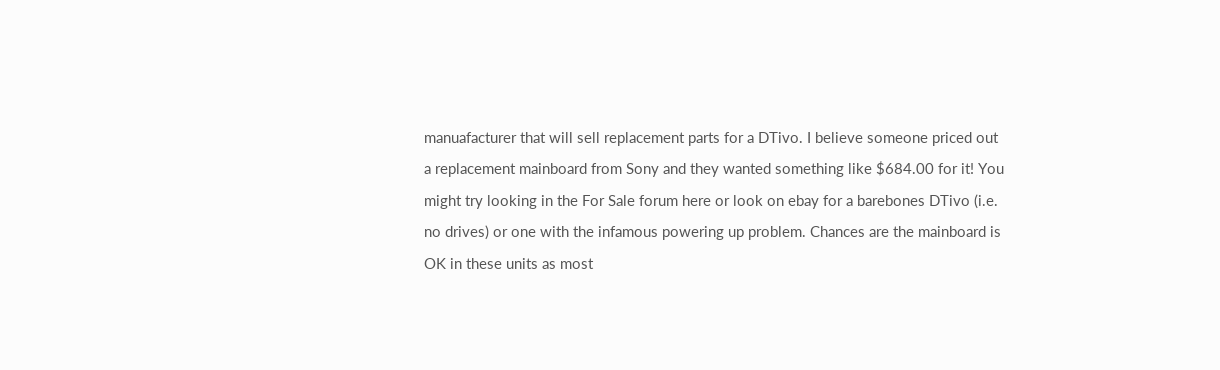manuafacturer that will sell replacement parts for a DTivo. I believe someone priced out a replacement mainboard from Sony and they wanted something like $684.00 for it! You might try looking in the For Sale forum here or look on ebay for a barebones DTivo (i.e. no drives) or one with the infamous powering up problem. Chances are the mainboard is OK in these units as most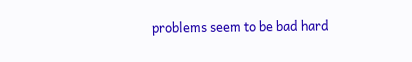problems seem to be bad hard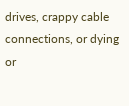drives, crappy cable connections, or dying or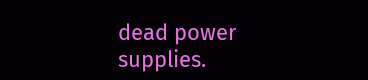dead power supplies.